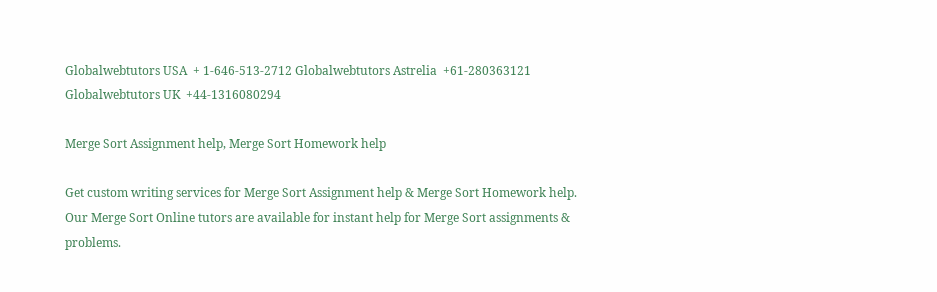Globalwebtutors USA  + 1-646-513-2712 Globalwebtutors Astrelia  +61-280363121    Globalwebtutors UK  +44-1316080294

Merge Sort Assignment help, Merge Sort Homework help

Get custom writing services for Merge Sort Assignment help & Merge Sort Homework help. Our Merge Sort Online tutors are available for instant help for Merge Sort assignments & problems.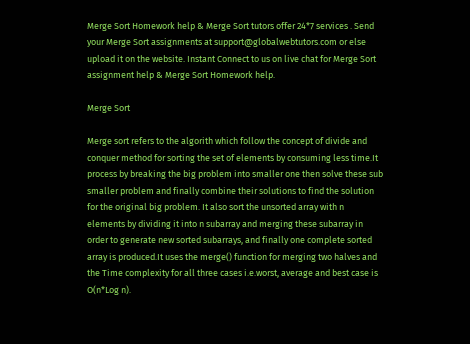Merge Sort Homework help & Merge Sort tutors offer 24*7 services . Send your Merge Sort assignments at support@globalwebtutors.com or else upload it on the website. Instant Connect to us on live chat for Merge Sort assignment help & Merge Sort Homework help.

Merge Sort

Merge sort refers to the algorith which follow the concept of divide and conquer method for sorting the set of elements by consuming less time.It process by breaking the big problem into smaller one then solve these sub smaller problem and finally combine their solutions to find the solution for the original big problem. It also sort the unsorted array with n elements by dividing it into n subarray and merging these subarray in order to generate new sorted subarrays, and finally one complete sorted array is produced.It uses the merge() function for merging two halves and the Time complexity for all three cases i.e.worst, average and best case is O(n*Log n).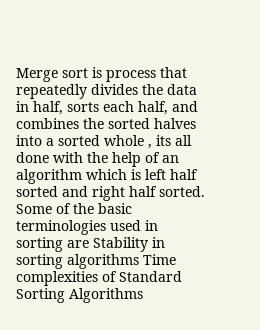Merge sort is process that repeatedly divides the data in half, sorts each half, and combines the sorted halves into a sorted whole , its all done with the help of an algorithm which is left half sorted and right half sorted. Some of the basic terminologies used in sorting are Stability in sorting algorithms Time complexities of Standard Sorting Algorithms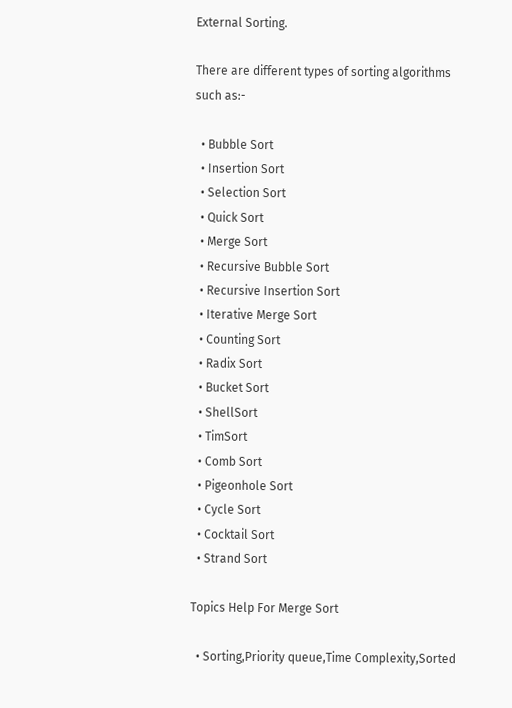External Sorting.

There are different types of sorting algorithms such as:-

  • Bubble Sort
  • Insertion Sort
  • Selection Sort
  • Quick Sort
  • Merge Sort
  • Recursive Bubble Sort
  • Recursive Insertion Sort
  • Iterative Merge Sort
  • Counting Sort
  • Radix Sort
  • Bucket Sort
  • ShellSort
  • TimSort
  • Comb Sort
  • Pigeonhole Sort
  • Cycle Sort
  • Cocktail Sort
  • Strand Sort

Topics Help For Merge Sort

  • Sorting,Priority queue,Time Complexity,Sorted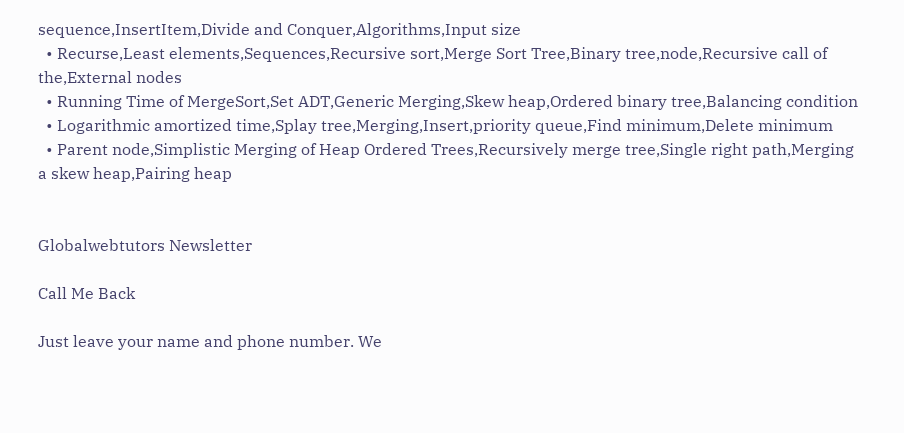sequence,InsertItem,Divide and Conquer,Algorithms,Input size
  • Recurse,Least elements,Sequences,Recursive sort,Merge Sort Tree,Binary tree,node,Recursive call of the,External nodes
  • Running Time of MergeSort,Set ADT,Generic Merging,Skew heap,Ordered binary tree,Balancing condition
  • Logarithmic amortized time,Splay tree,Merging,Insert,priority queue,Find minimum,Delete minimum
  • Parent node,Simplistic Merging of Heap Ordered Trees,Recursively merge tree,Single right path,Merging a skew heap,Pairing heap


Globalwebtutors Newsletter

Call Me Back

Just leave your name and phone number. We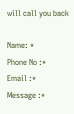will call you back

Name: *
Phone No :*
Email :*
Message :*